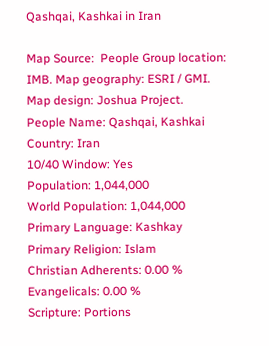Qashqai, Kashkai in Iran

Map Source:  People Group location: IMB. Map geography: ESRI / GMI. Map design: Joshua Project.
People Name: Qashqai, Kashkai
Country: Iran
10/40 Window: Yes
Population: 1,044,000
World Population: 1,044,000
Primary Language: Kashkay
Primary Religion: Islam
Christian Adherents: 0.00 %
Evangelicals: 0.00 %
Scripture: Portions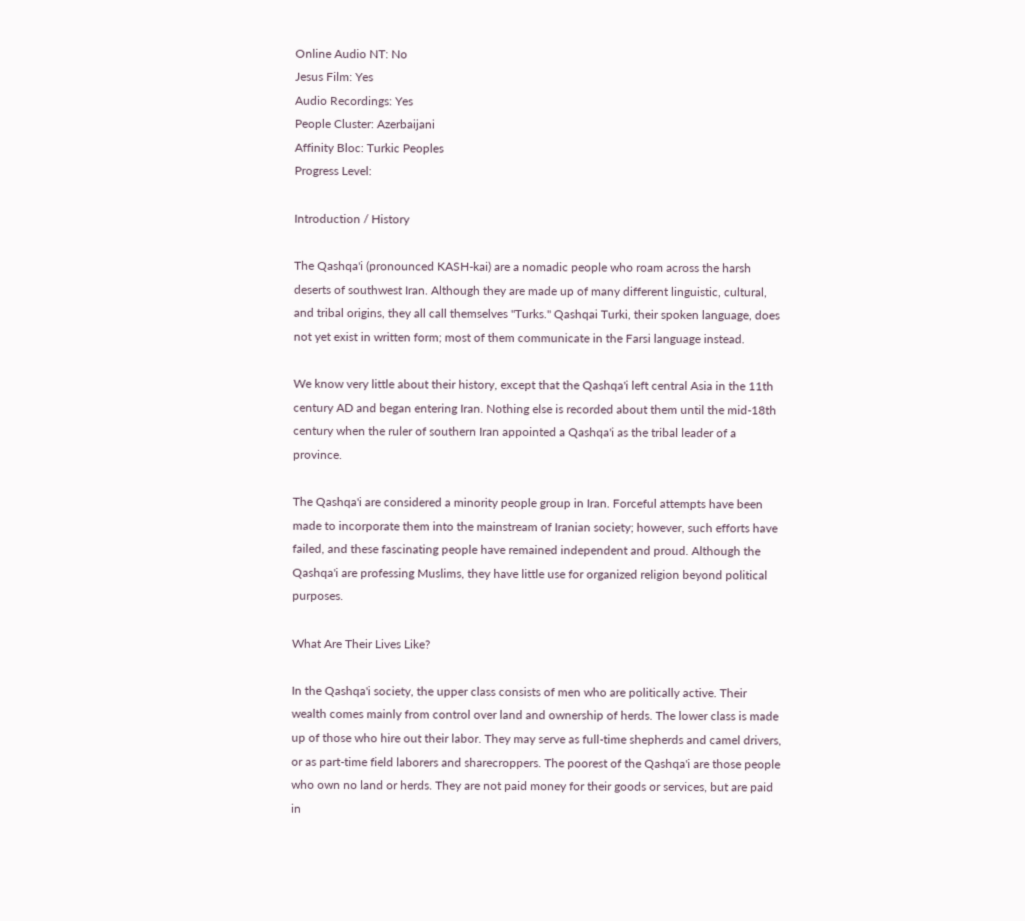Online Audio NT: No
Jesus Film: Yes
Audio Recordings: Yes
People Cluster: Azerbaijani
Affinity Bloc: Turkic Peoples
Progress Level:

Introduction / History

The Qashqa'i (pronounced KASH-kai) are a nomadic people who roam across the harsh deserts of southwest Iran. Although they are made up of many different linguistic, cultural, and tribal origins, they all call themselves "Turks." Qashqai Turki, their spoken language, does not yet exist in written form; most of them communicate in the Farsi language instead.

We know very little about their history, except that the Qashqa'i left central Asia in the 11th century AD and began entering Iran. Nothing else is recorded about them until the mid-18th century when the ruler of southern Iran appointed a Qashqa'i as the tribal leader of a province.

The Qashqa'i are considered a minority people group in Iran. Forceful attempts have been made to incorporate them into the mainstream of Iranian society; however, such efforts have failed, and these fascinating people have remained independent and proud. Although the Qashqa'i are professing Muslims, they have little use for organized religion beyond political purposes.

What Are Their Lives Like?

In the Qashqa'i society, the upper class consists of men who are politically active. Their wealth comes mainly from control over land and ownership of herds. The lower class is made up of those who hire out their labor. They may serve as full-time shepherds and camel drivers, or as part-time field laborers and sharecroppers. The poorest of the Qashqa'i are those people who own no land or herds. They are not paid money for their goods or services, but are paid in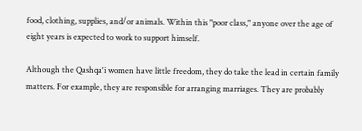food, clothing, supplies, and/or animals. Within this "poor class," anyone over the age of eight years is expected to work to support himself.

Although the Qashqa'i women have little freedom, they do take the lead in certain family matters. For example, they are responsible for arranging marriages. They are probably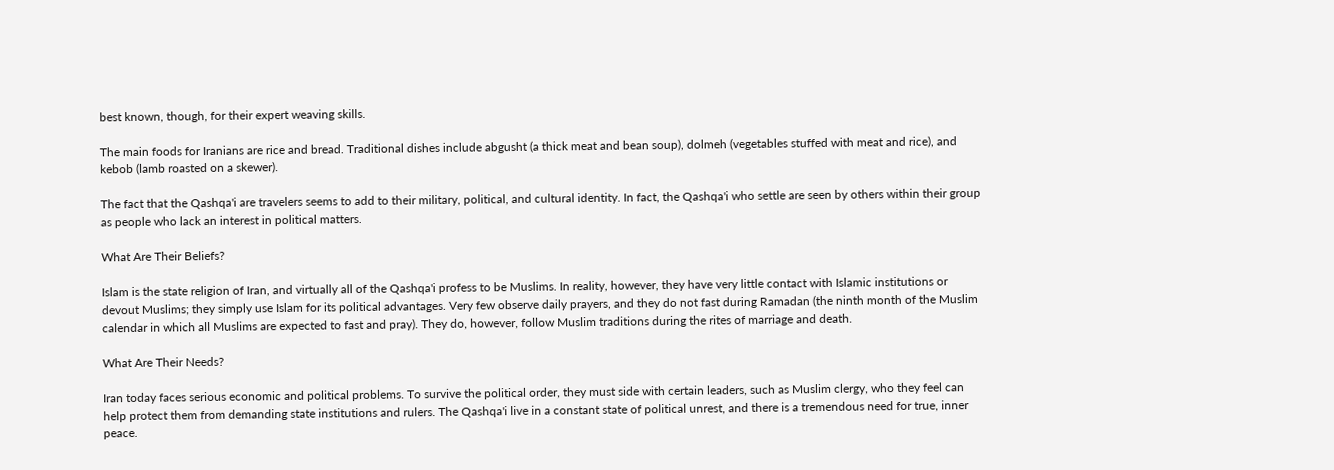best known, though, for their expert weaving skills.

The main foods for Iranians are rice and bread. Traditional dishes include abgusht (a thick meat and bean soup), dolmeh (vegetables stuffed with meat and rice), and kebob (lamb roasted on a skewer).

The fact that the Qashqa'i are travelers seems to add to their military, political, and cultural identity. In fact, the Qashqa'i who settle are seen by others within their group as people who lack an interest in political matters.

What Are Their Beliefs?

Islam is the state religion of Iran, and virtually all of the Qashqa'i profess to be Muslims. In reality, however, they have very little contact with Islamic institutions or devout Muslims; they simply use Islam for its political advantages. Very few observe daily prayers, and they do not fast during Ramadan (the ninth month of the Muslim calendar in which all Muslims are expected to fast and pray). They do, however, follow Muslim traditions during the rites of marriage and death.

What Are Their Needs?

Iran today faces serious economic and political problems. To survive the political order, they must side with certain leaders, such as Muslim clergy, who they feel can help protect them from demanding state institutions and rulers. The Qashqa'i live in a constant state of political unrest, and there is a tremendous need for true, inner peace.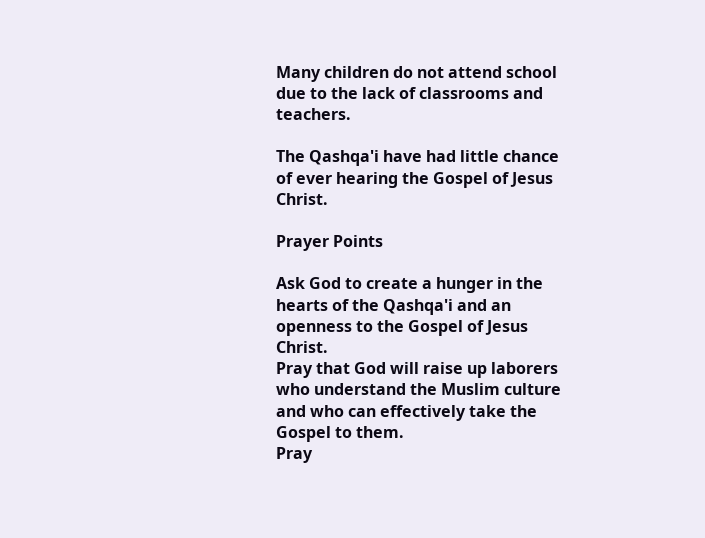Many children do not attend school due to the lack of classrooms and teachers.

The Qashqa'i have had little chance of ever hearing the Gospel of Jesus Christ.

Prayer Points

Ask God to create a hunger in the hearts of the Qashqa'i and an openness to the Gospel of Jesus Christ.
Pray that God will raise up laborers who understand the Muslim culture and who can effectively take the Gospel to them.
Pray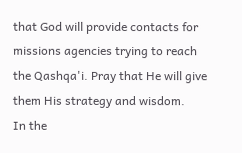that God will provide contacts for missions agencies trying to reach the Qashqa'i. Pray that He will give them His strategy and wisdom.
In the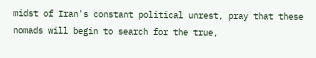midst of Iran's constant political unrest, pray that these nomads will begin to search for the true,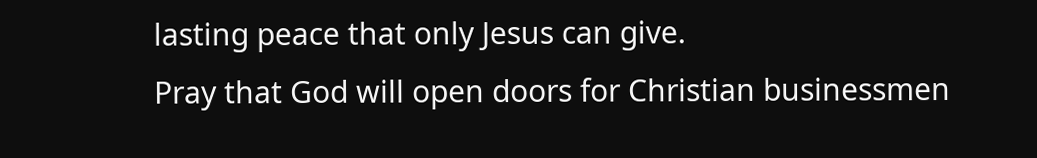lasting peace that only Jesus can give.
Pray that God will open doors for Christian businessmen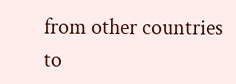from other countries to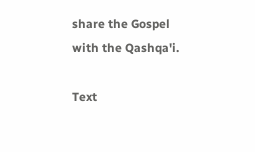share the Gospel with the Qashqa'i.

Text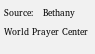Source:   Bethany World Prayer Center